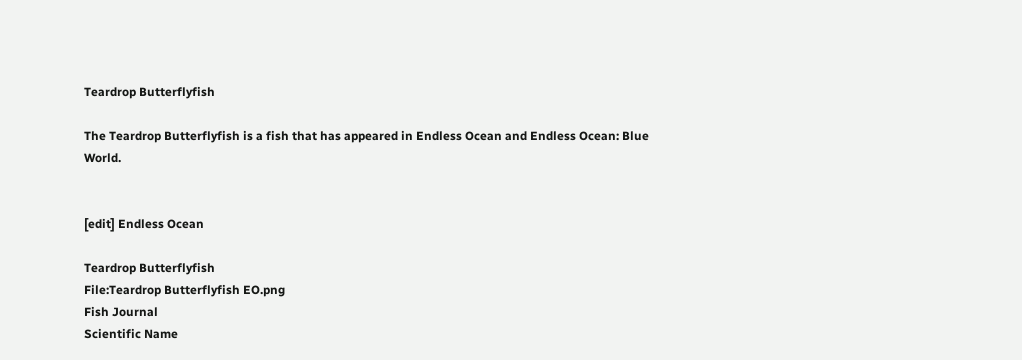Teardrop Butterflyfish

The Teardrop Butterflyfish is a fish that has appeared in Endless Ocean and Endless Ocean: Blue World.


[edit] Endless Ocean

Teardrop Butterflyfish
File:Teardrop Butterflyfish EO.png
Fish Journal
Scientific Name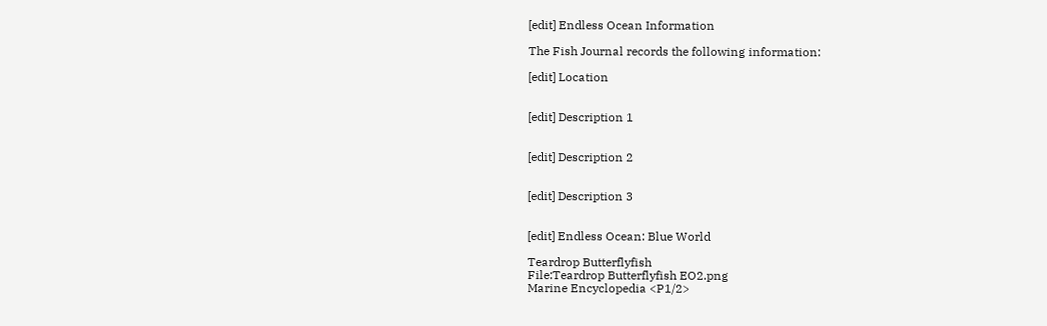[edit] Endless Ocean Information

The Fish Journal records the following information:

[edit] Location


[edit] Description 1


[edit] Description 2


[edit] Description 3


[edit] Endless Ocean: Blue World

Teardrop Butterflyfish
File:Teardrop Butterflyfish EO2.png
Marine Encyclopedia <P1/2>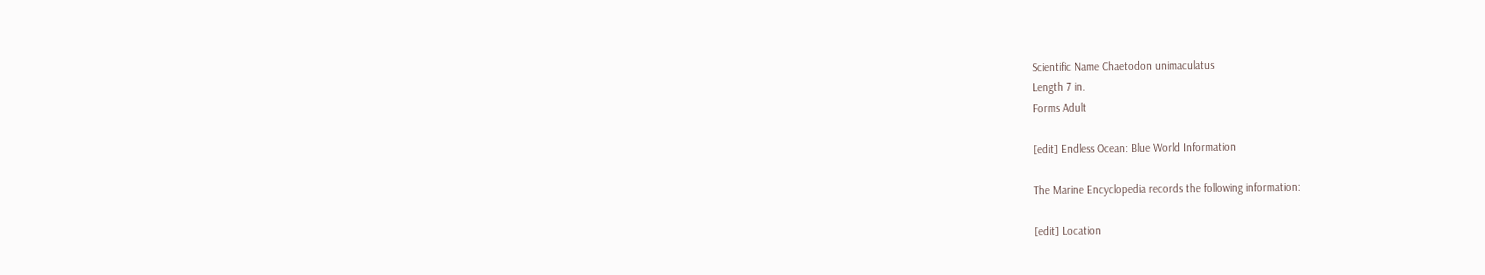Scientific Name Chaetodon unimaculatus
Length 7 in.
Forms Adult

[edit] Endless Ocean: Blue World Information

The Marine Encyclopedia records the following information:

[edit] Location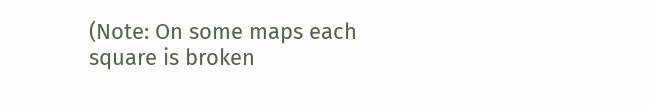(Note: On some maps each square is broken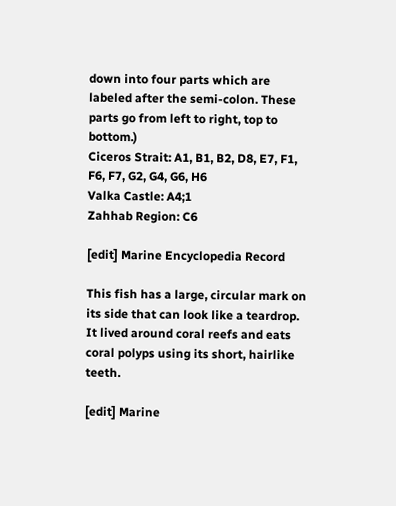down into four parts which are labeled after the semi-colon. These parts go from left to right, top to bottom.)
Ciceros Strait: A1, B1, B2, D8, E7, F1, F6, F7, G2, G4, G6, H6
Valka Castle: A4;1
Zahhab Region: C6

[edit] Marine Encyclopedia Record

This fish has a large, circular mark on its side that can look like a teardrop. It lived around coral reefs and eats coral polyps using its short, hairlike teeth.

[edit] Marine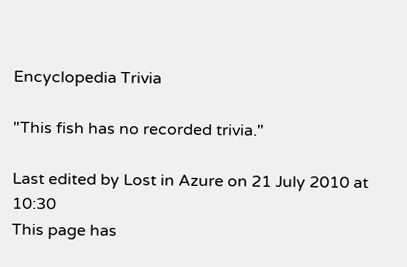Encyclopedia Trivia

"This fish has no recorded trivia."

Last edited by Lost in Azure on 21 July 2010 at 10:30
This page has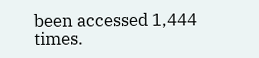been accessed 1,444 times.